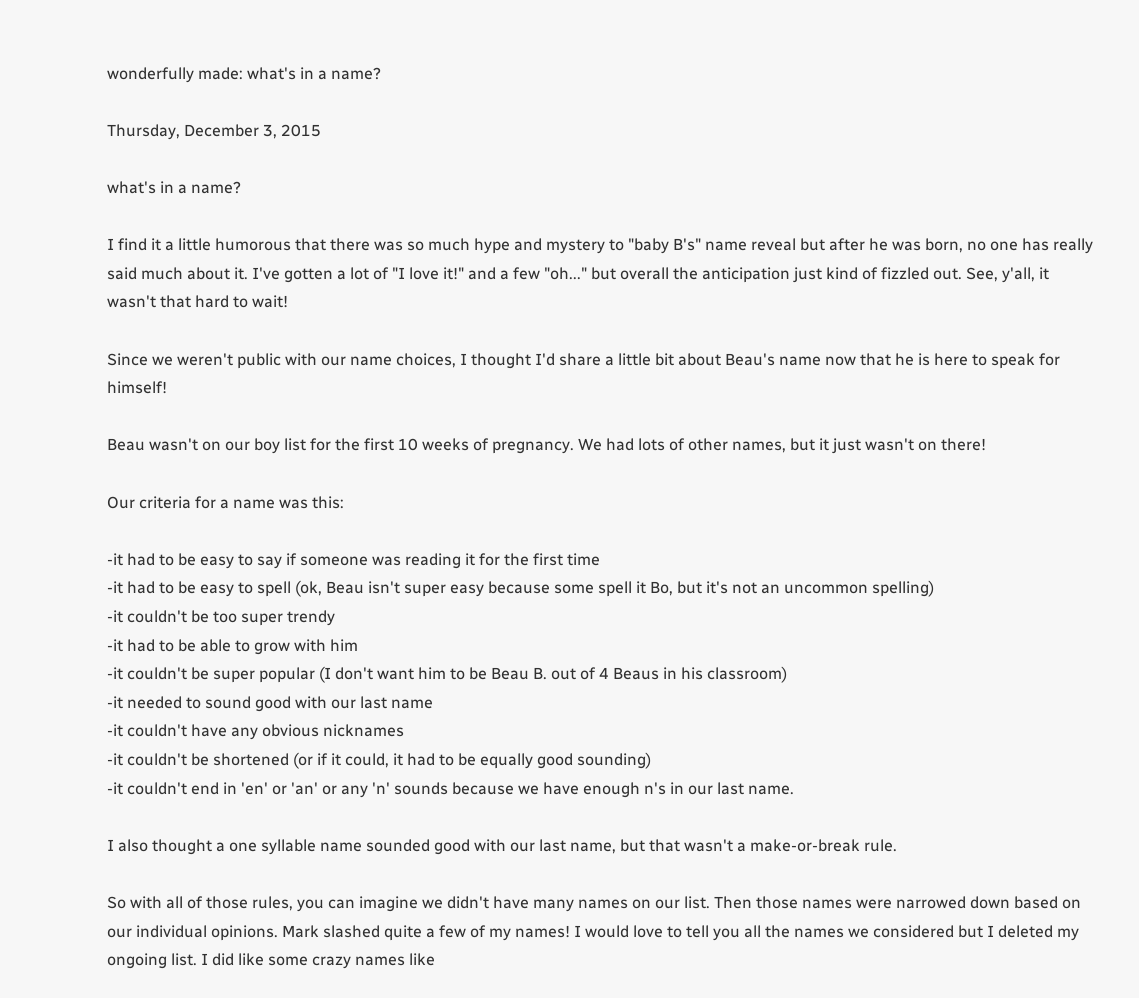wonderfully made: what's in a name?

Thursday, December 3, 2015

what's in a name?

I find it a little humorous that there was so much hype and mystery to "baby B's" name reveal but after he was born, no one has really said much about it. I've gotten a lot of "I love it!" and a few "oh..." but overall the anticipation just kind of fizzled out. See, y'all, it wasn't that hard to wait!

Since we weren't public with our name choices, I thought I'd share a little bit about Beau's name now that he is here to speak for himself!

Beau wasn't on our boy list for the first 10 weeks of pregnancy. We had lots of other names, but it just wasn't on there!

Our criteria for a name was this:

-it had to be easy to say if someone was reading it for the first time
-it had to be easy to spell (ok, Beau isn't super easy because some spell it Bo, but it's not an uncommon spelling)
-it couldn't be too super trendy
-it had to be able to grow with him
-it couldn't be super popular (I don't want him to be Beau B. out of 4 Beaus in his classroom)
-it needed to sound good with our last name
-it couldn't have any obvious nicknames
-it couldn't be shortened (or if it could, it had to be equally good sounding)
-it couldn't end in 'en' or 'an' or any 'n' sounds because we have enough n's in our last name.

I also thought a one syllable name sounded good with our last name, but that wasn't a make-or-break rule.

So with all of those rules, you can imagine we didn't have many names on our list. Then those names were narrowed down based on our individual opinions. Mark slashed quite a few of my names! I would love to tell you all the names we considered but I deleted my ongoing list. I did like some crazy names like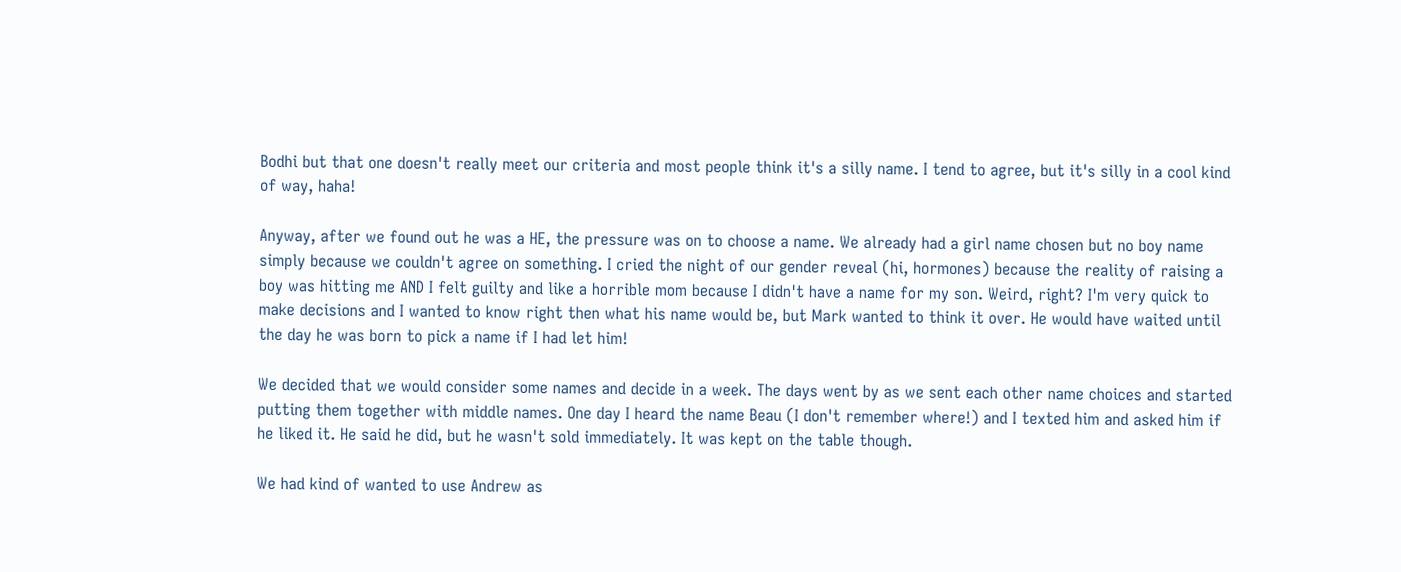Bodhi but that one doesn't really meet our criteria and most people think it's a silly name. I tend to agree, but it's silly in a cool kind of way, haha!

Anyway, after we found out he was a HE, the pressure was on to choose a name. We already had a girl name chosen but no boy name simply because we couldn't agree on something. I cried the night of our gender reveal (hi, hormones) because the reality of raising a boy was hitting me AND I felt guilty and like a horrible mom because I didn't have a name for my son. Weird, right? I'm very quick to make decisions and I wanted to know right then what his name would be, but Mark wanted to think it over. He would have waited until the day he was born to pick a name if I had let him!

We decided that we would consider some names and decide in a week. The days went by as we sent each other name choices and started putting them together with middle names. One day I heard the name Beau (I don't remember where!) and I texted him and asked him if he liked it. He said he did, but he wasn't sold immediately. It was kept on the table though.

We had kind of wanted to use Andrew as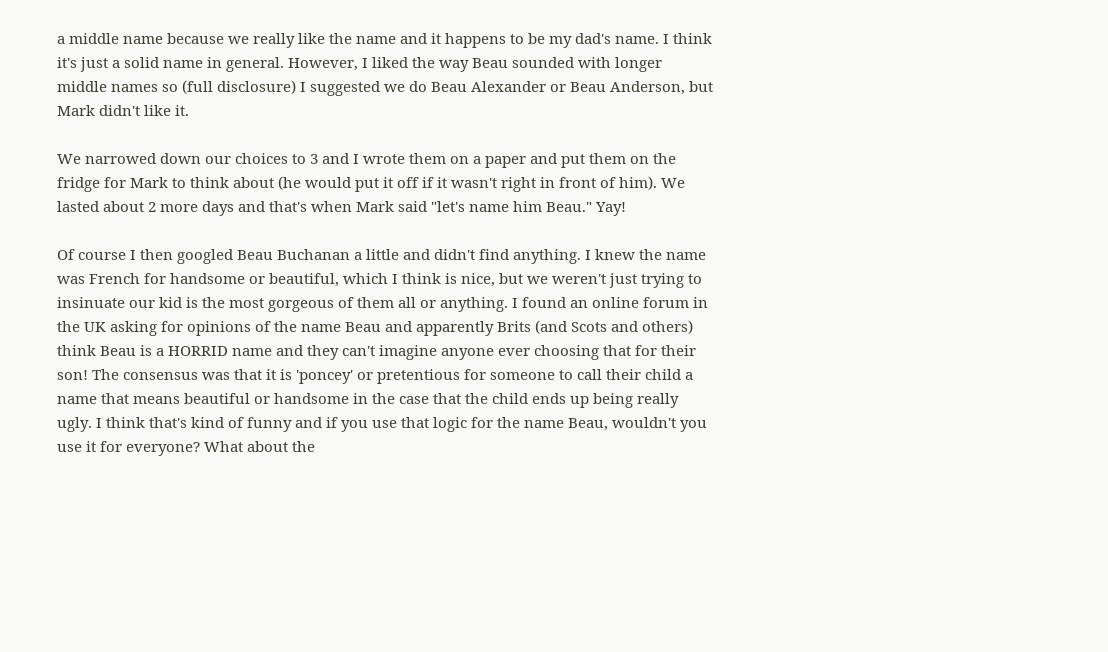a middle name because we really like the name and it happens to be my dad's name. I think it's just a solid name in general. However, I liked the way Beau sounded with longer middle names so (full disclosure) I suggested we do Beau Alexander or Beau Anderson, but Mark didn't like it.

We narrowed down our choices to 3 and I wrote them on a paper and put them on the fridge for Mark to think about (he would put it off if it wasn't right in front of him). We lasted about 2 more days and that's when Mark said "let's name him Beau." Yay!

Of course I then googled Beau Buchanan a little and didn't find anything. I knew the name was French for handsome or beautiful, which I think is nice, but we weren't just trying to insinuate our kid is the most gorgeous of them all or anything. I found an online forum in the UK asking for opinions of the name Beau and apparently Brits (and Scots and others) think Beau is a HORRID name and they can't imagine anyone ever choosing that for their son! The consensus was that it is 'poncey' or pretentious for someone to call their child a name that means beautiful or handsome in the case that the child ends up being really ugly. I think that's kind of funny and if you use that logic for the name Beau, wouldn't you use it for everyone? What about the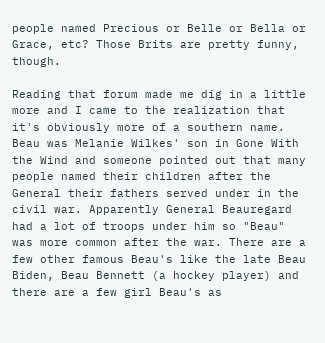people named Precious or Belle or Bella or Grace, etc? Those Brits are pretty funny, though.

Reading that forum made me dig in a little more and I came to the realization that it's obviously more of a southern name. Beau was Melanie Wilkes' son in Gone With the Wind and someone pointed out that many people named their children after the General their fathers served under in the civil war. Apparently General Beauregard had a lot of troops under him so "Beau" was more common after the war. There are a few other famous Beau's like the late Beau Biden, Beau Bennett (a hockey player) and there are a few girl Beau's as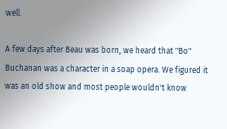well.

A few days after Beau was born, we heard that "Bo" Buchanan was a character in a soap opera. We figured it was an old show and most people wouldn't know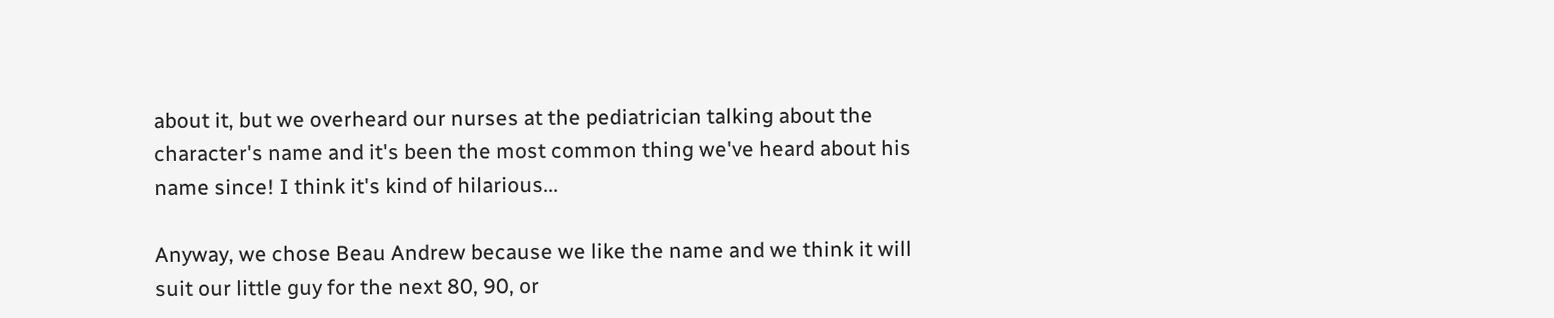about it, but we overheard our nurses at the pediatrician talking about the character's name and it's been the most common thing we've heard about his name since! I think it's kind of hilarious...

Anyway, we chose Beau Andrew because we like the name and we think it will suit our little guy for the next 80, 90, or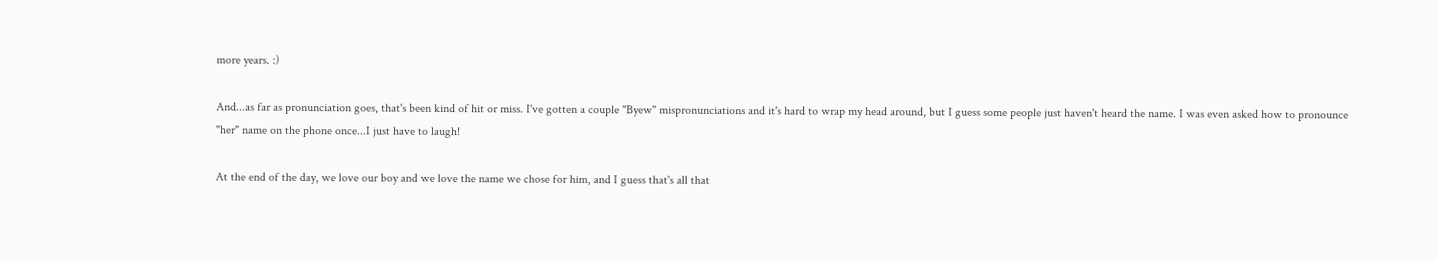more years. :)

And...as far as pronunciation goes, that's been kind of hit or miss. I've gotten a couple "Byew" mispronunciations and it's hard to wrap my head around, but I guess some people just haven't heard the name. I was even asked how to pronounce "her" name on the phone once...I just have to laugh!

At the end of the day, we love our boy and we love the name we chose for him, and I guess that's all that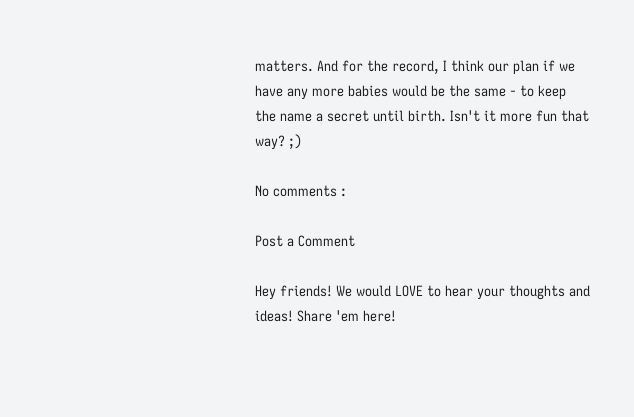matters. And for the record, I think our plan if we have any more babies would be the same - to keep the name a secret until birth. Isn't it more fun that way? ;)

No comments :

Post a Comment

Hey friends! We would LOVE to hear your thoughts and ideas! Share 'em here!